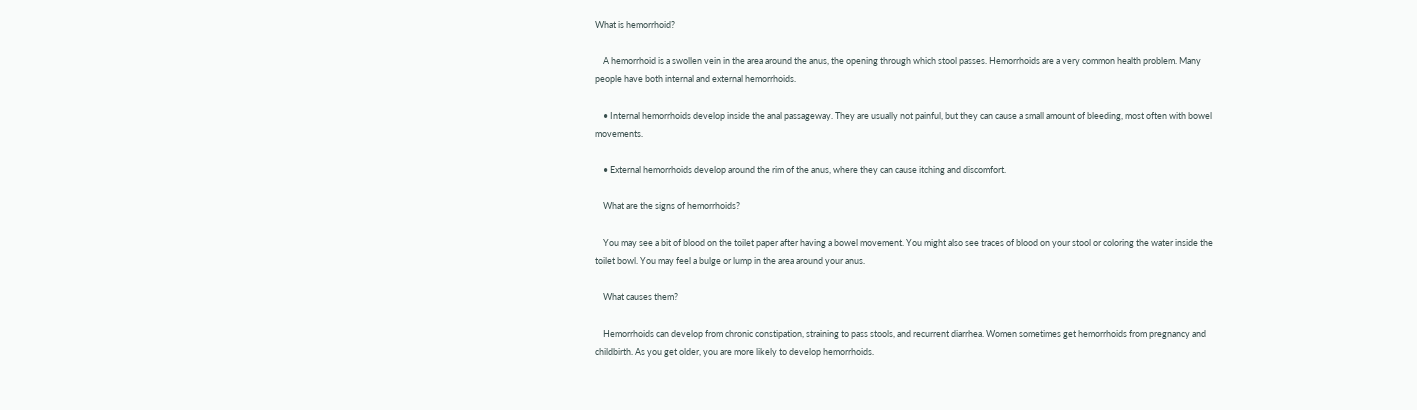What is hemorrhoid?

    A hemorrhoid is a swollen vein in the area around the anus, the opening through which stool passes. Hemorrhoids are a very common health problem. Many people have both internal and external hemorrhoids.

    • Internal hemorrhoids develop inside the anal passageway. They are usually not painful, but they can cause a small amount of bleeding, most often with bowel movements.

    • External hemorrhoids develop around the rim of the anus, where they can cause itching and discomfort.

    What are the signs of hemorrhoids?

    You may see a bit of blood on the toilet paper after having a bowel movement. You might also see traces of blood on your stool or coloring the water inside the toilet bowl. You may feel a bulge or lump in the area around your anus.

    What causes them?

    Hemorrhoids can develop from chronic constipation, straining to pass stools, and recurrent diarrhea. Women sometimes get hemorrhoids from pregnancy and childbirth. As you get older, you are more likely to develop hemorrhoids.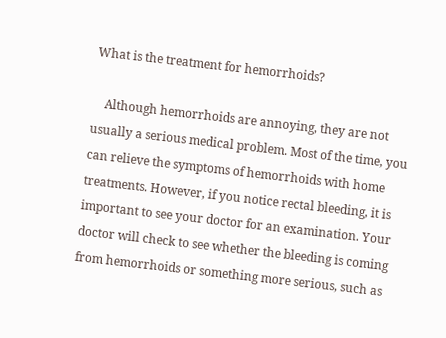What is the treatment for hemorrhoids?

    Although hemorrhoids are annoying, they are not usually a serious medical problem. Most of the time, you can relieve the symptoms of hemorrhoids with home treatments. However, if you notice rectal bleeding, it is important to see your doctor for an examination. Your doctor will check to see whether the bleeding is coming from hemorrhoids or something more serious, such as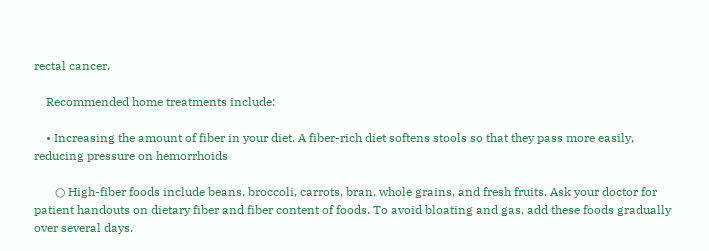rectal cancer.

    Recommended home treatments include:

    • Increasing the amount of fiber in your diet. A fiber-rich diet softens stools so that they pass more easily, reducing pressure on hemorrhoids

       ○ High-fiber foods include beans, broccoli, carrots, bran, whole grains, and fresh fruits. Ask your doctor for patient handouts on dietary fiber and fiber content of foods. To avoid bloating and gas, add these foods gradually over several days.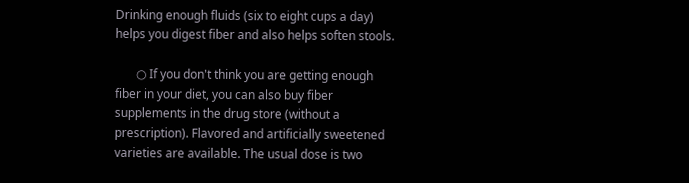Drinking enough fluids (six to eight cups a day) helps you digest fiber and also helps soften stools.

       ○ If you don't think you are getting enough fiber in your diet, you can also buy fiber supplements in the drug store (without a prescription). Flavored and artificially sweetened varieties are available. The usual dose is two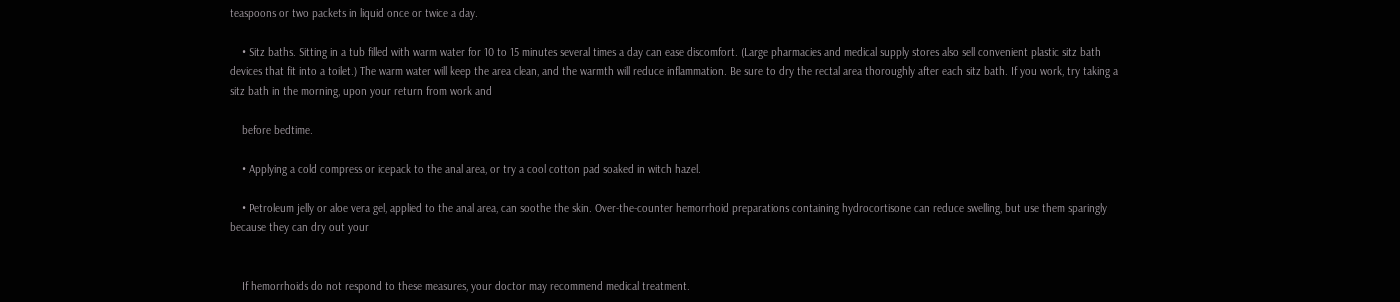teaspoons or two packets in liquid once or twice a day.

    • Sitz baths. Sitting in a tub filled with warm water for 10 to 15 minutes several times a day can ease discomfort. (Large pharmacies and medical supply stores also sell convenient plastic sitz bath devices that fit into a toilet.) The warm water will keep the area clean, and the warmth will reduce inflammation. Be sure to dry the rectal area thoroughly after each sitz bath. If you work, try taking a sitz bath in the morning, upon your return from work and

    before bedtime.

    • Applying a cold compress or icepack to the anal area, or try a cool cotton pad soaked in witch hazel.

    • Petroleum jelly or aloe vera gel, applied to the anal area, can soothe the skin. Over-the-counter hemorrhoid preparations containing hydrocortisone can reduce swelling, but use them sparingly because they can dry out your


    If hemorrhoids do not respond to these measures, your doctor may recommend medical treatment.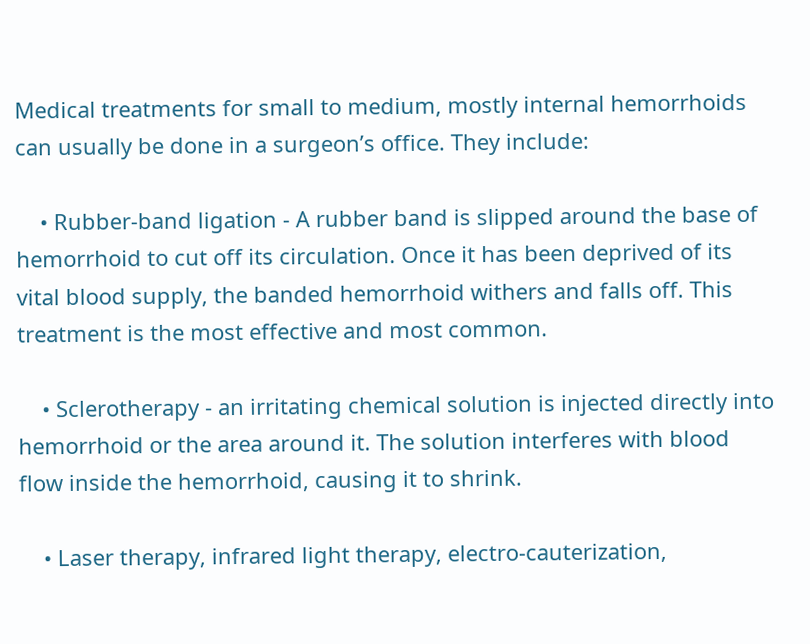Medical treatments for small to medium, mostly internal hemorrhoids can usually be done in a surgeon’s office. They include:

    • Rubber-band ligation - A rubber band is slipped around the base of hemorrhoid to cut off its circulation. Once it has been deprived of its vital blood supply, the banded hemorrhoid withers and falls off. This treatment is the most effective and most common.

    • Sclerotherapy - an irritating chemical solution is injected directly into hemorrhoid or the area around it. The solution interferes with blood flow inside the hemorrhoid, causing it to shrink.

    • Laser therapy, infrared light therapy, electro-cauterization,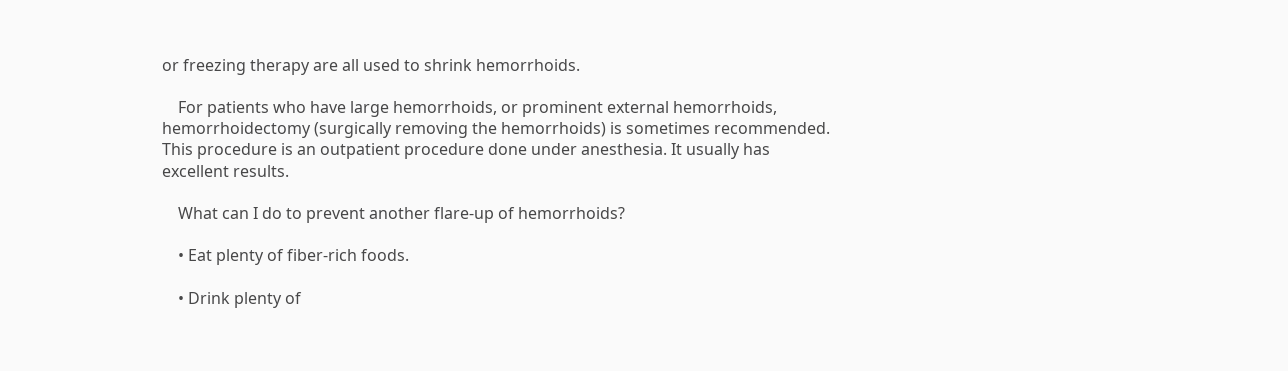or freezing therapy are all used to shrink hemorrhoids.

    For patients who have large hemorrhoids, or prominent external hemorrhoids, hemorrhoidectomy (surgically removing the hemorrhoids) is sometimes recommended. This procedure is an outpatient procedure done under anesthesia. It usually has excellent results.

    What can I do to prevent another flare-up of hemorrhoids?

    • Eat plenty of fiber-rich foods.

    • Drink plenty of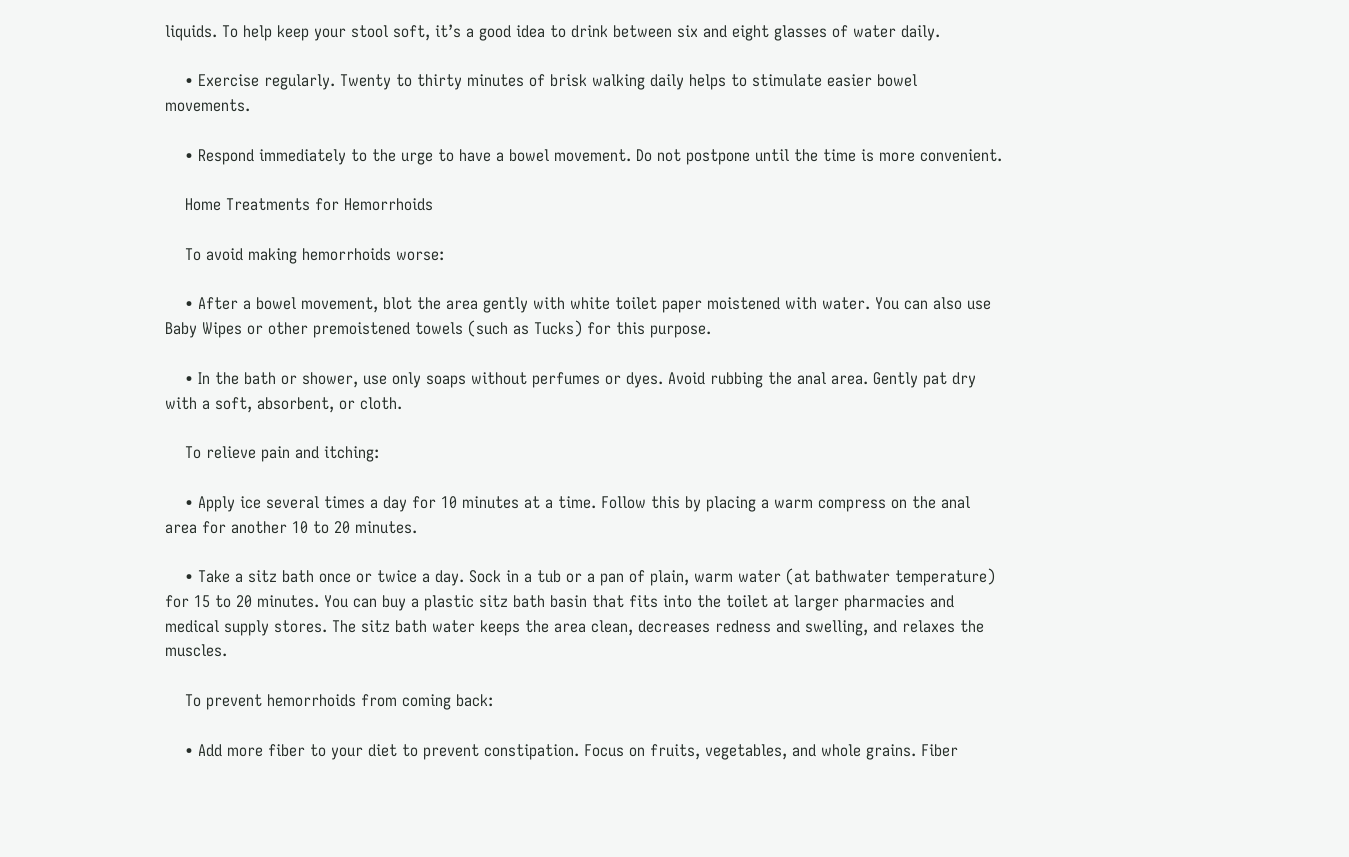liquids. To help keep your stool soft, it’s a good idea to drink between six and eight glasses of water daily.

    • Exercise regularly. Twenty to thirty minutes of brisk walking daily helps to stimulate easier bowel movements.

    • Respond immediately to the urge to have a bowel movement. Do not postpone until the time is more convenient.

    Home Treatments for Hemorrhoids

    To avoid making hemorrhoids worse:

    • After a bowel movement, blot the area gently with white toilet paper moistened with water. You can also use Baby Wipes or other premoistened towels (such as Tucks) for this purpose.

    • In the bath or shower, use only soaps without perfumes or dyes. Avoid rubbing the anal area. Gently pat dry with a soft, absorbent, or cloth.

    To relieve pain and itching:

    • Apply ice several times a day for 10 minutes at a time. Follow this by placing a warm compress on the anal area for another 10 to 20 minutes.

    • Take a sitz bath once or twice a day. Sock in a tub or a pan of plain, warm water (at bathwater temperature) for 15 to 20 minutes. You can buy a plastic sitz bath basin that fits into the toilet at larger pharmacies and medical supply stores. The sitz bath water keeps the area clean, decreases redness and swelling, and relaxes the muscles.

    To prevent hemorrhoids from coming back:

    • Add more fiber to your diet to prevent constipation. Focus on fruits, vegetables, and whole grains. Fiber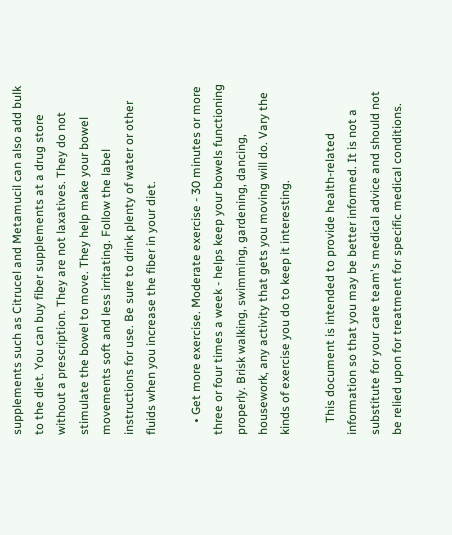supplements such as Citrucel and Metamucil can also add bulk to the diet. You can buy fiber supplements at a drug store without a prescription. They are not laxatives. They do not stimulate the bowel to move. They help make your bowel movements soft and less irritating. Follow the label instructions for use. Be sure to drink plenty of water or other fluids when you increase the fiber in your diet.

    • Get more exercise. Moderate exercise - 30 minutes or more three or four times a week - helps keep your bowels functioning properly. Brisk walking, swimming, gardening, dancing, housework, any activity that gets you moving will do. Vary the kinds of exercise you do to keep it interesting.

    This document is intended to provide health-related information so that you may be better informed. It is not a substitute for your care team's medical advice and should not be relied upon for treatment for specific medical conditions.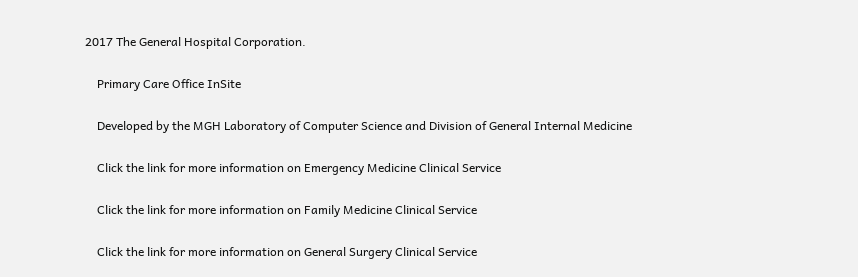2017 The General Hospital Corporation.

    Primary Care Office InSite

    Developed by the MGH Laboratory of Computer Science and Division of General Internal Medicine

    Click the link for more information on Emergency Medicine Clinical Service

    Click the link for more information on Family Medicine Clinical Service

    Click the link for more information on General Surgery Clinical Service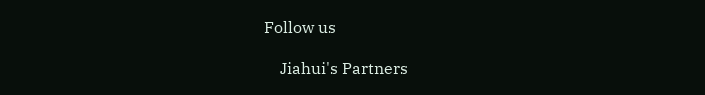Follow us

    Jiahui's Partners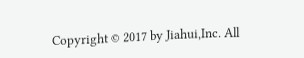Copyright © 2017 by Jiahui,Inc. All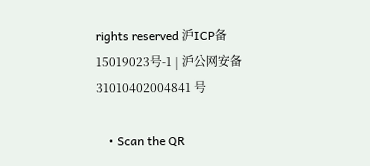rights reserved 沪ICP备15019023号-1 | 沪公网安备 31010402004841 号

    • Scan the QR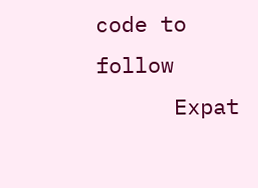code to follow
      Expat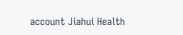account Jiahui Health